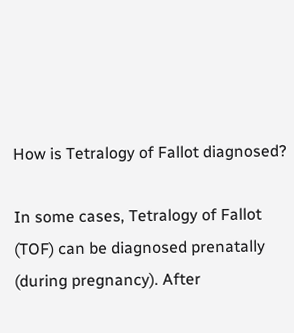How is Tetralogy of Fallot diagnosed?

In some cases, Tetralogy of Fallot (TOF) can be diagnosed prenatally (during pregnancy). After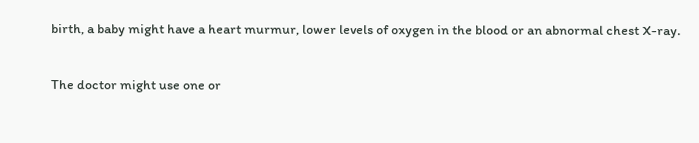birth, a baby might have a heart murmur, lower levels of oxygen in the blood or an abnormal chest X-ray.

The doctor might use one or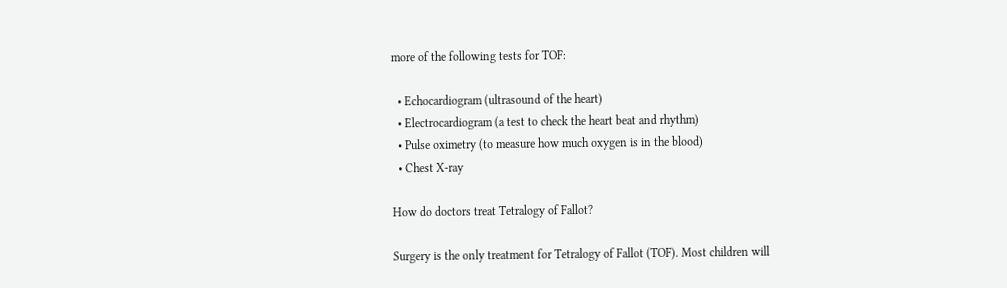more of the following tests for TOF:

  • Echocardiogram (ultrasound of the heart)
  • Electrocardiogram (a test to check the heart beat and rhythm)
  • Pulse oximetry (to measure how much oxygen is in the blood)
  • Chest X-ray

How do doctors treat Tetralogy of Fallot?

Surgery is the only treatment for Tetralogy of Fallot (TOF). Most children will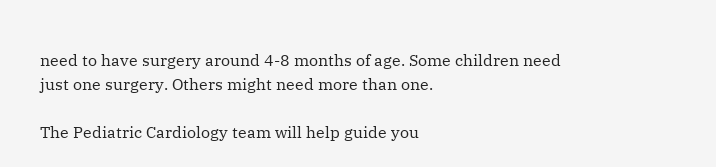need to have surgery around 4-8 months of age. Some children need just one surgery. Others might need more than one.

The Pediatric Cardiology team will help guide you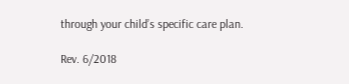through your child’s specific care plan.

Rev. 6/2018